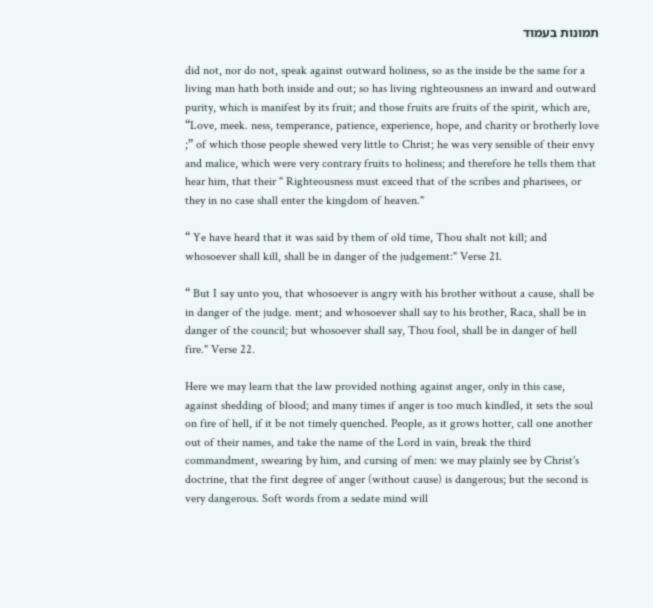תמונות בעמוד

did not, nor do not, speak against outward holiness, so as the inside be the same for a living man hath both inside and out; so has living righteousness an inward and outward purity, which is manifest by its fruit; and those fruits are fruits of the spirit, which are, “Love, meek. ness, temperance, patience, experience, hope, and charity or brotherly love ;” of which those people shewed very little to Christ; he was very sensible of their envy and malice, which were very contrary fruits to holiness; and therefore he tells them that hear him, that their " Righteousness must exceed that of the scribes and pharisees, or they in no case shall enter the kingdom of heaven."

“ Ye have heard that it was said by them of old time, Thou shalt not kill; and whosoever shall kill, shall be in danger of the judgement:" Verse 21.

“ But I say unto you, that whosoever is angry with his brother without a cause, shall be in danger of the judge. ment; and whosoever shall say to his brother, Raca, shall be in danger of the council; but whosoever shall say, Thou fool, shall be in danger of hell fire." Verse 22.

Here we may learn that the law provided nothing against anger, only in this case, against shedding of blood; and many times if anger is too much kindled, it sets the soul on fire of hell, if it be not timely quenched. People, as it grows hotter, call one another out of their names, and take the name of the Lord in vain, break the third commandment, swearing by him, and cursing of men: we may plainly see by Christ's doctrine, that the first degree of anger (without cause) is dangerous; but the second is very dangerous. Soft words from a sedate mind will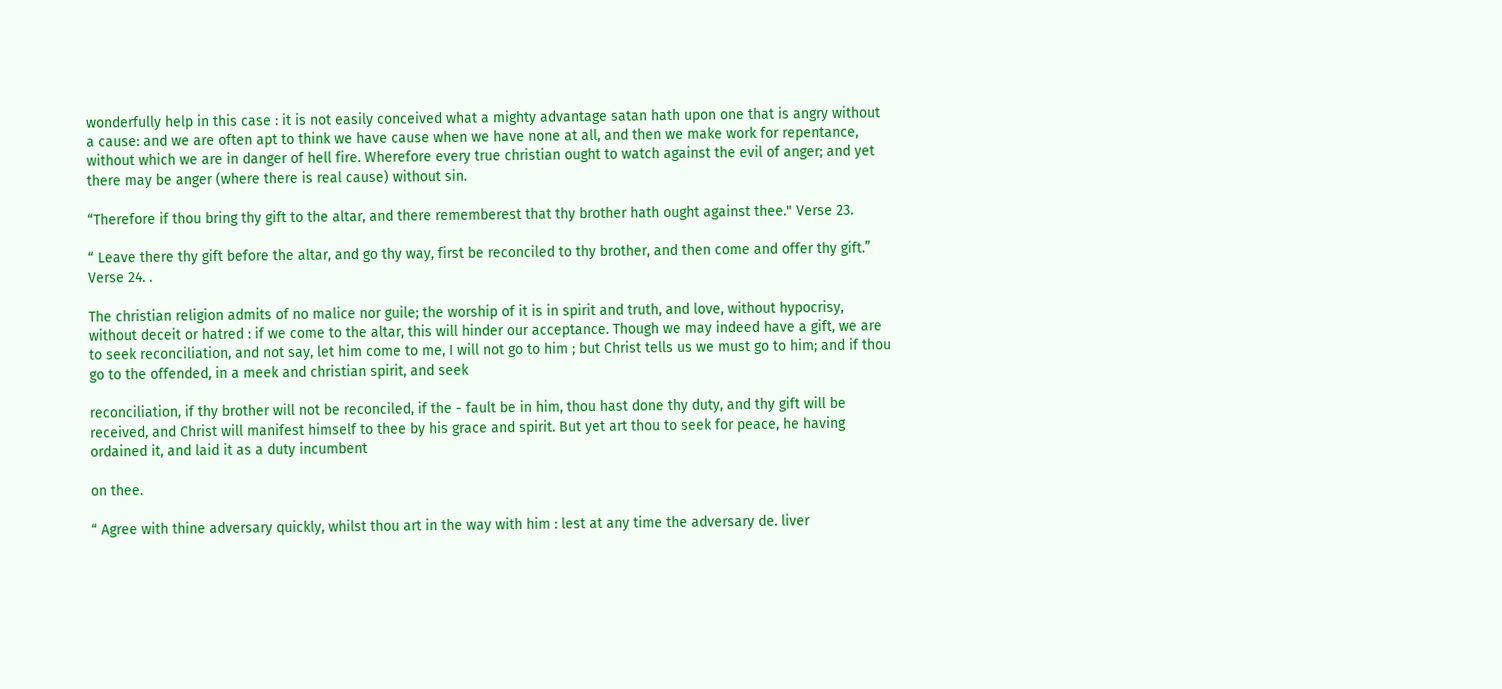wonderfully help in this case : it is not easily conceived what a mighty advantage satan hath upon one that is angry without a cause: and we are often apt to think we have cause when we have none at all, and then we make work for repentance, without which we are in danger of hell fire. Wherefore every true christian ought to watch against the evil of anger; and yet there may be anger (where there is real cause) without sin.

“Therefore if thou bring thy gift to the altar, and there rememberest that thy brother hath ought against thee." Verse 23.

“ Leave there thy gift before the altar, and go thy way, first be reconciled to thy brother, and then come and offer thy gift.” Verse 24. .

The christian religion admits of no malice nor guile; the worship of it is in spirit and truth, and love, without hypocrisy, without deceit or hatred : if we come to the altar, this will hinder our acceptance. Though we may indeed have a gift, we are to seek reconciliation, and not say, let him come to me, I will not go to him ; but Christ tells us we must go to him; and if thou go to the offended, in a meek and christian spirit, and seek

reconciliation, if thy brother will not be reconciled, if the - fault be in him, thou hast done thy duty, and thy gift will be received, and Christ will manifest himself to thee by his grace and spirit. But yet art thou to seek for peace, he having ordained it, and laid it as a duty incumbent

on thee.

“ Agree with thine adversary quickly, whilst thou art in the way with him : lest at any time the adversary de. liver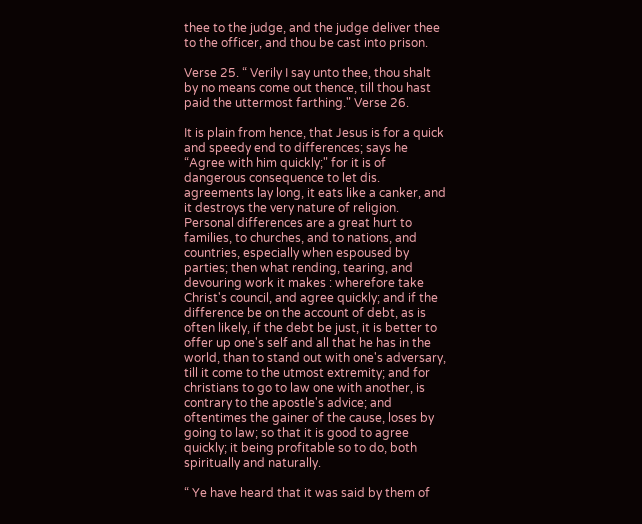thee to the judge, and the judge deliver thee to the officer, and thou be cast into prison.

Verse 25. “ Verily I say unto thee, thou shalt by no means come out thence, till thou hast paid the uttermost farthing." Verse 26.

It is plain from hence, that Jesus is for a quick and speedy end to differences; says he “Agree with him quickly;" for it is of dangerous consequence to let dis. agreements lay long, it eats like a canker, and it destroys the very nature of religion. Personal differences are a great hurt to families, to churches, and to nations, and countries, especially when espoused by parties; then what rending, tearing, and devouring work it makes : wherefore take Christ's council, and agree quickly; and if the difference be on the account of debt, as is often likely, if the debt be just, it is better to offer up one's self and all that he has in the world, than to stand out with one's adversary, till it come to the utmost extremity; and for christians to go to law one with another, is contrary to the apostle's advice; and oftentimes the gainer of the cause, loses by going to law; so that it is good to agree quickly; it being profitable so to do, both spiritually and naturally.

“ Ye have heard that it was said by them of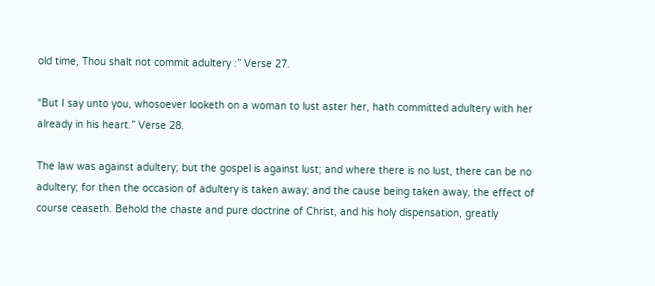old time, Thou shalt not commit adultery :” Verse 27.

“But I say unto you, whosoever looketh on a woman to lust aster her, hath committed adultery with her already in his heart.” Verse 28.

The law was against adultery; but the gospel is against lust; and where there is no lust, there can be no adultery; for then the occasion of adultery is taken away; and the cause being taken away, the effect of course ceaseth. Behold the chaste and pure doctrine of Christ, and his holy dispensation, greatly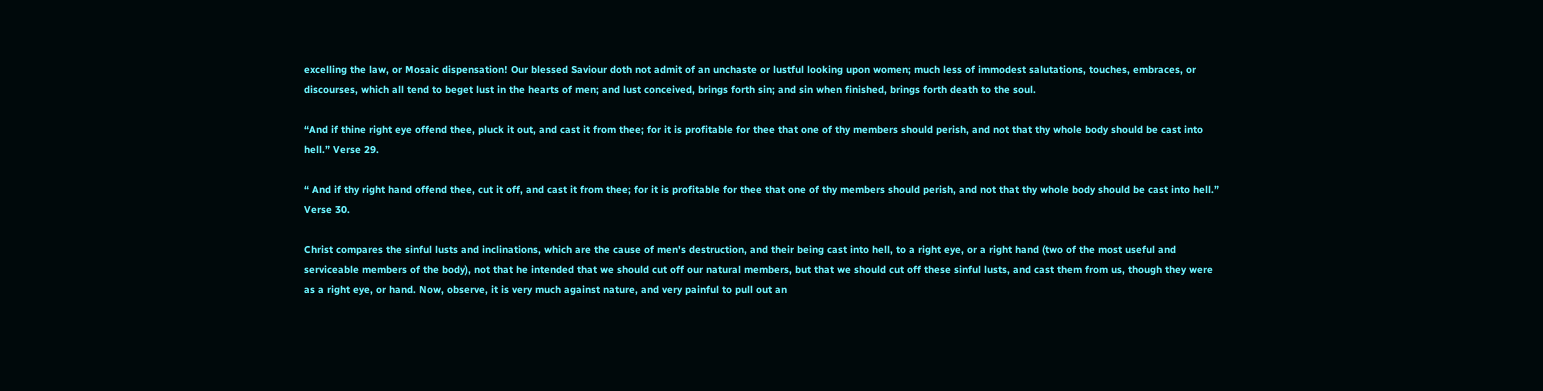excelling the law, or Mosaic dispensation! Our blessed Saviour doth not admit of an unchaste or lustful looking upon women; much less of immodest salutations, touches, embraces, or discourses, which all tend to beget lust in the hearts of men; and lust conceived, brings forth sin; and sin when finished, brings forth death to the soul.

“And if thine right eye offend thee, pluck it out, and cast it from thee; for it is profitable for thee that one of thy members should perish, and not that thy whole body should be cast into hell.” Verse 29.

“ And if thy right hand offend thee, cut it off, and cast it from thee; for it is profitable for thee that one of thy members should perish, and not that thy whole body should be cast into hell.” Verse 30.

Christ compares the sinful lusts and inclinations, which are the cause of men's destruction, and their being cast into hell, to a right eye, or a right hand (two of the most useful and serviceable members of the body), not that he intended that we should cut off our natural members, but that we should cut off these sinful lusts, and cast them from us, though they were as a right eye, or hand. Now, observe, it is very much against nature, and very painful to pull out an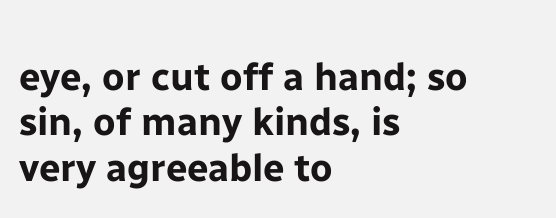eye, or cut off a hand; so sin, of many kinds, is very agreeable to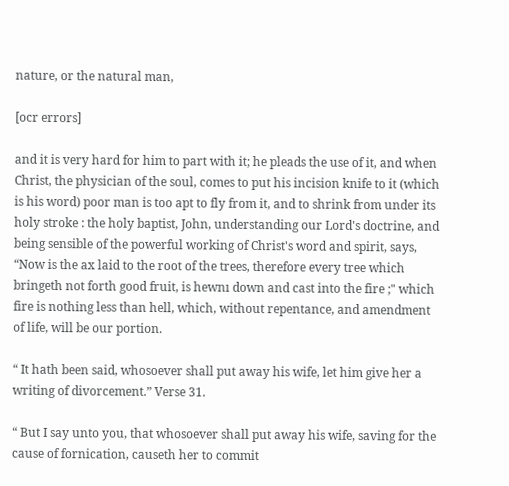nature, or the natural man,

[ocr errors]

and it is very hard for him to part with it; he pleads the use of it, and when Christ, the physician of the soul, comes to put his incision knife to it (which is his word) poor man is too apt to fly from it, and to shrink from under its holy stroke : the holy baptist, John, understanding our Lord's doctrine, and being sensible of the powerful working of Christ's word and spirit, says, “Now is the ax laid to the root of the trees, therefore every tree which bringeth not forth good fruit, is hewnı down and cast into the fire ;" which fire is nothing less than hell, which, without repentance, and amendment of life, will be our portion.

“ It hath been said, whosoever shall put away his wife, let him give her a writing of divorcement.” Verse 31.

“ But I say unto you, that whosoever shall put away his wife, saving for the cause of fornication, causeth her to commit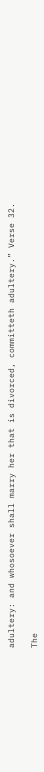adultery: and whosoever shall marry her that is divorced, committeth adultery.” Verse 32.

The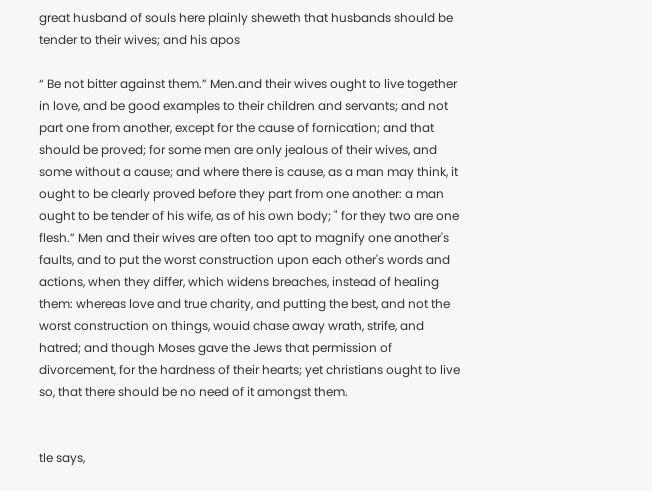great husband of souls here plainly sheweth that husbands should be tender to their wives; and his apos

“ Be not bitter against them.” Men.and their wives ought to live together in love, and be good examples to their children and servants; and not part one from another, except for the cause of fornication; and that should be proved; for some men are only jealous of their wives, and some without a cause; and where there is cause, as a man may think, it ought to be clearly proved before they part from one another: a man ought to be tender of his wife, as of his own body; " for they two are one flesh.” Men and their wives are often too apt to magnify one another's faults, and to put the worst construction upon each other's words and actions, when they differ, which widens breaches, instead of healing them: whereas love and true charity, and putting the best, and not the worst construction on things, wouid chase away wrath, strife, and hatred; and though Moses gave the Jews that permission of divorcement, for the hardness of their hearts; yet christians ought to live so, that there should be no need of it amongst them.


tle says,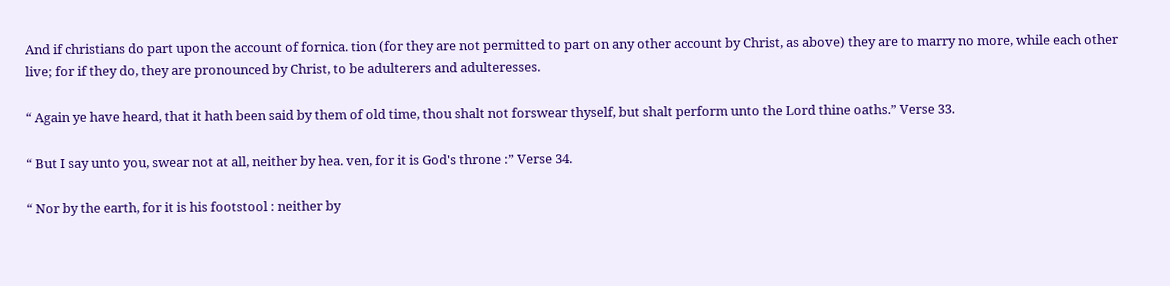And if christians do part upon the account of fornica. tion (for they are not permitted to part on any other account by Christ, as above) they are to marry no more, while each other live; for if they do, they are pronounced by Christ, to be adulterers and adulteresses.

“ Again ye have heard, that it hath been said by them of old time, thou shalt not forswear thyself, but shalt perform unto the Lord thine oaths.” Verse 33.

“ But I say unto you, swear not at all, neither by hea. ven, for it is God's throne :” Verse 34.

“ Nor by the earth, for it is his footstool : neither by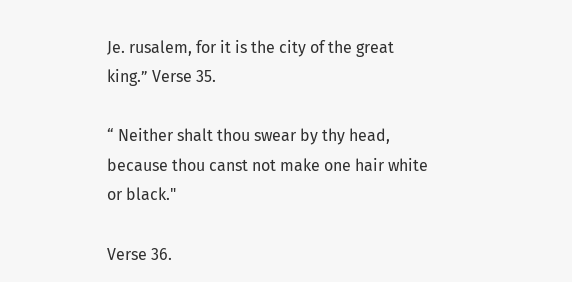Je. rusalem, for it is the city of the great king.” Verse 35.

“ Neither shalt thou swear by thy head, because thou canst not make one hair white or black."

Verse 36.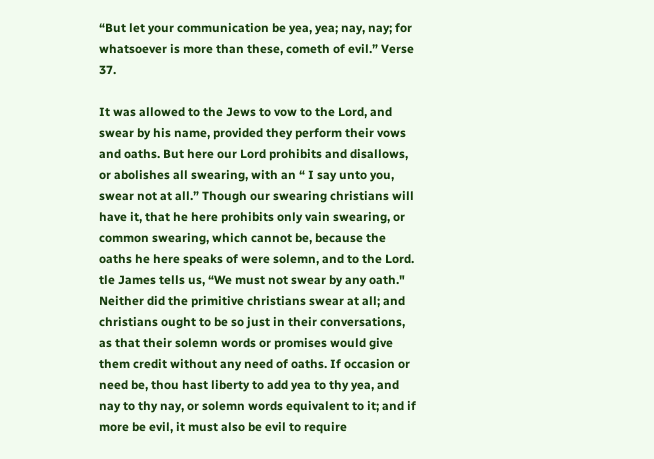“But let your communication be yea, yea; nay, nay; for whatsoever is more than these, cometh of evil.” Verse 37.

It was allowed to the Jews to vow to the Lord, and swear by his name, provided they perform their vows and oaths. But here our Lord prohibits and disallows, or abolishes all swearing, with an “ I say unto you, swear not at all.” Though our swearing christians will have it, that he here prohibits only vain swearing, or common swearing, which cannot be, because the oaths he here speaks of were solemn, and to the Lord. tle James tells us, “We must not swear by any oath." Neither did the primitive christians swear at all; and christians ought to be so just in their conversations, as that their solemn words or promises would give them credit without any need of oaths. If occasion or need be, thou hast liberty to add yea to thy yea, and nay to thy nay, or solemn words equivalent to it; and if more be evil, it must also be evil to require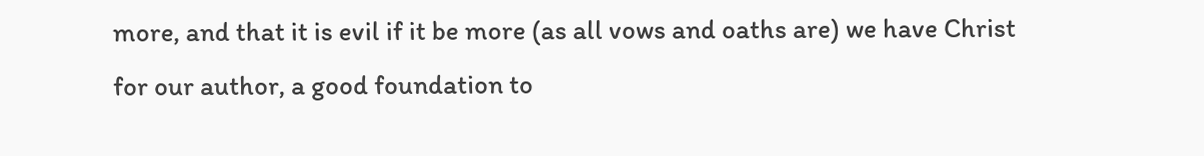more, and that it is evil if it be more (as all vows and oaths are) we have Christ for our author, a good foundation to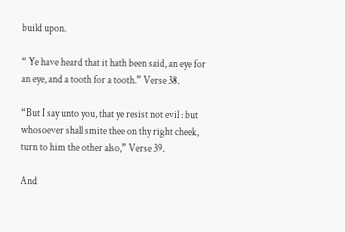build upon.

“ Ye have heard that it hath been said, an eye for an eye, and a tooth for a tooth.” Verse 38.

“But I say unto you, that ye resist not evil : but whosoever shall smite thee on thy right cheek, turn to him the other also,” Verse 39.

And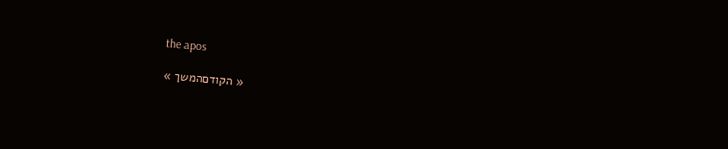the apos

« הקודםהמשך »